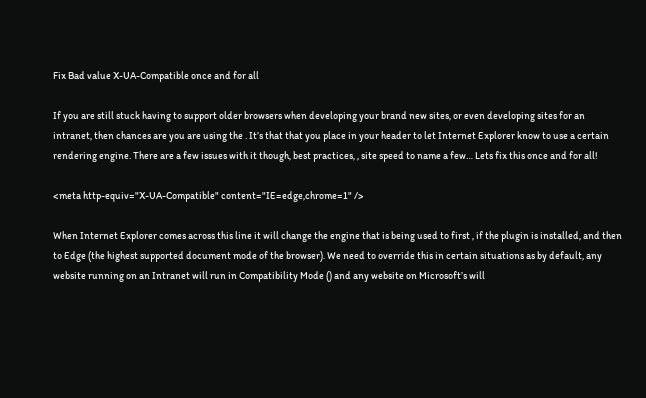Fix Bad value X-UA-Compatible once and for all

If you are still stuck having to support older browsers when developing your brand new sites, or even developing sites for an intranet, then chances are you are using the . It’s that that you place in your header to let Internet Explorer know to use a certain rendering engine. There are a few issues with it though, best practices, , site speed to name a few… Lets fix this once and for all!

<meta http-equiv="X-UA-Compatible" content="IE=edge,chrome=1" />

When Internet Explorer comes across this line it will change the engine that is being used to first , if the plugin is installed, and then to Edge (the highest supported document mode of the browser). We need to override this in certain situations as by default, any website running on an Intranet will run in Compatibility Mode () and any website on Microsoft’s will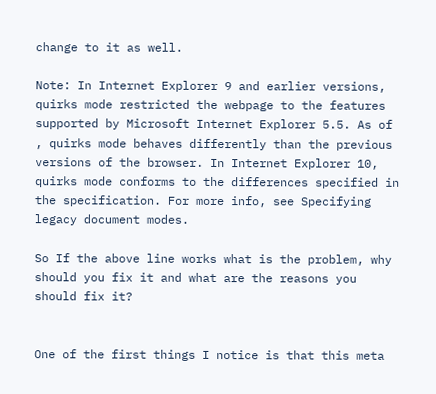change to it as well.

Note: In Internet Explorer 9 and earlier versions, quirks mode restricted the webpage to the features supported by Microsoft Internet Explorer 5.5. As of , quirks mode behaves differently than the previous versions of the browser. In Internet Explorer 10, quirks mode conforms to the differences specified in the specification. For more info, see Specifying legacy document modes.

So If the above line works what is the problem, why should you fix it and what are the reasons you should fix it?


One of the first things I notice is that this meta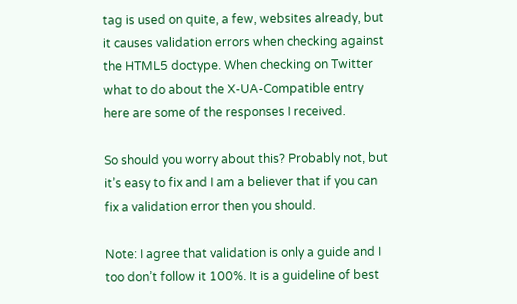tag is used on quite, a few, websites already, but it causes validation errors when checking against the HTML5 doctype. When checking on Twitter what to do about the X-UA-Compatible entry here are some of the responses I received.

So should you worry about this? Probably not, but it’s easy to fix and I am a believer that if you can fix a validation error then you should.

Note: I agree that validation is only a guide and I too don’t follow it 100%. It is a guideline of best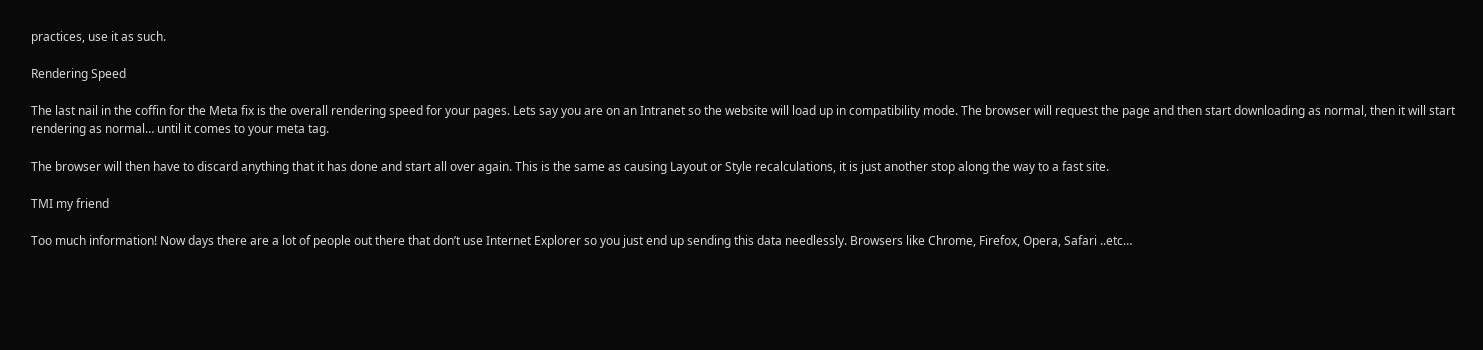practices, use it as such.

Rendering Speed

The last nail in the coffin for the Meta fix is the overall rendering speed for your pages. Lets say you are on an Intranet so the website will load up in compatibility mode. The browser will request the page and then start downloading as normal, then it will start rendering as normal… until it comes to your meta tag.

The browser will then have to discard anything that it has done and start all over again. This is the same as causing Layout or Style recalculations, it is just another stop along the way to a fast site.

TMI my friend

Too much information! Now days there are a lot of people out there that don’t use Internet Explorer so you just end up sending this data needlessly. Browsers like Chrome, Firefox, Opera, Safari ..etc…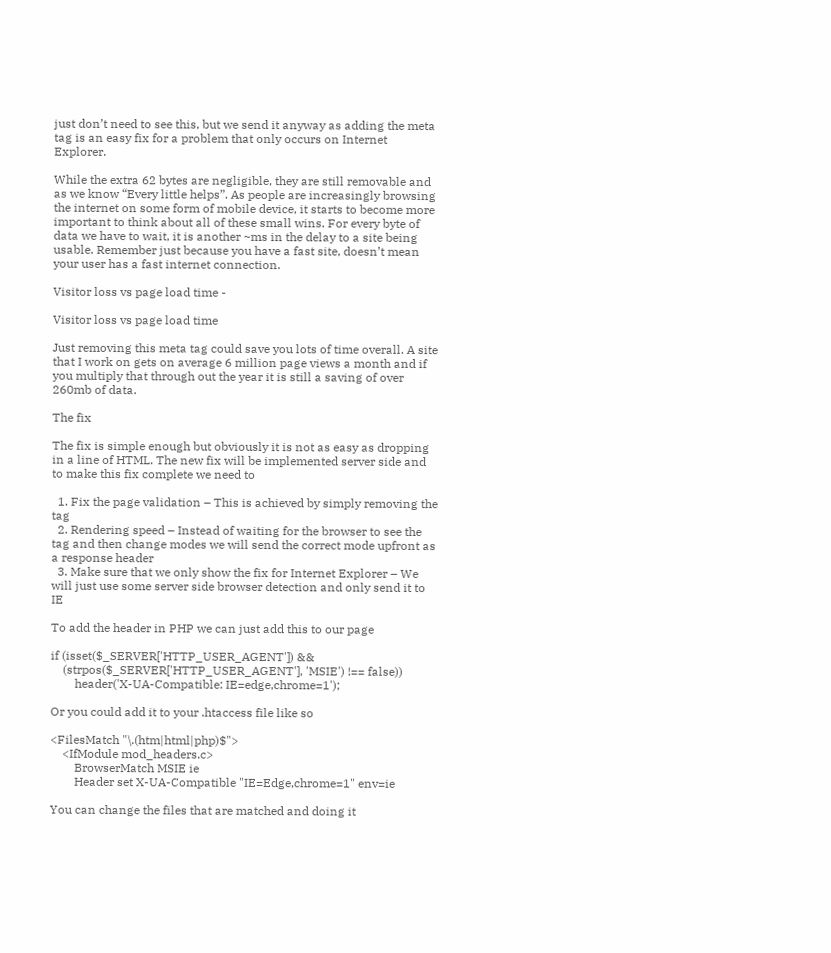just don’t need to see this, but we send it anyway as adding the meta tag is an easy fix for a problem that only occurs on Internet Explorer.

While the extra 62 bytes are negligible, they are still removable and as we know “Every little helps”. As people are increasingly browsing the internet on some form of mobile device, it starts to become more important to think about all of these small wins. For every byte of data we have to wait, it is another ~ms in the delay to a site being usable. Remember just because you have a fast site, doesn’t mean your user has a fast internet connection.

Visitor loss vs page load time -

Visitor loss vs page load time

Just removing this meta tag could save you lots of time overall. A site that I work on gets on average 6 million page views a month and if you multiply that through out the year it is still a saving of over 260mb of data.

The fix

The fix is simple enough but obviously it is not as easy as dropping in a line of HTML. The new fix will be implemented server side and to make this fix complete we need to

  1. Fix the page validation – This is achieved by simply removing the tag
  2. Rendering speed – Instead of waiting for the browser to see the tag and then change modes we will send the correct mode upfront as a response header
  3. Make sure that we only show the fix for Internet Explorer – We will just use some server side browser detection and only send it to IE

To add the header in PHP we can just add this to our page

if (isset($_SERVER['HTTP_USER_AGENT']) &&
    (strpos($_SERVER['HTTP_USER_AGENT'], 'MSIE') !== false))
        header('X-UA-Compatible: IE=edge,chrome=1');

Or you could add it to your .htaccess file like so

<FilesMatch "\.(htm|html|php)$">
    <IfModule mod_headers.c>
        BrowserMatch MSIE ie
        Header set X-UA-Compatible "IE=Edge,chrome=1" env=ie

You can change the files that are matched and doing it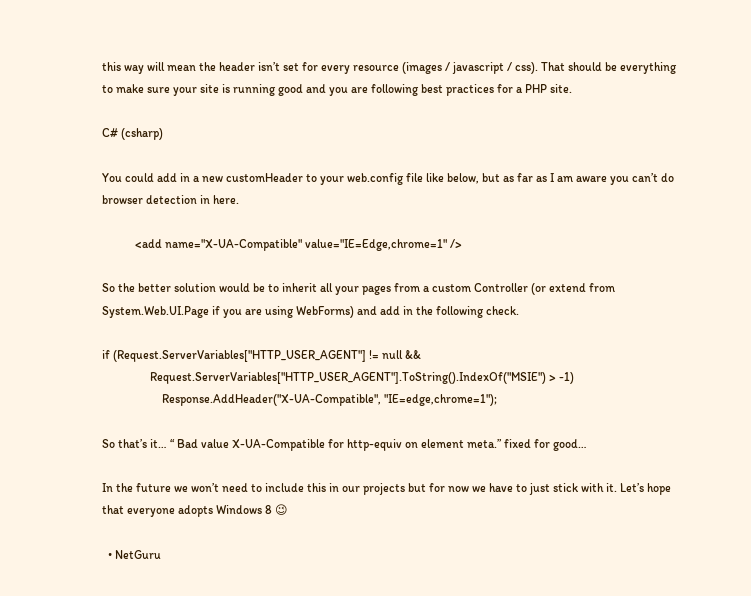this way will mean the header isn’t set for every resource (images / javascript / css). That should be everything to make sure your site is running good and you are following best practices for a PHP site.

C# (csharp)

You could add in a new customHeader to your web.config file like below, but as far as I am aware you can’t do browser detection in here.

           <add name="X-UA-Compatible" value="IE=Edge,chrome=1" />

So the better solution would be to inherit all your pages from a custom Controller (or extend from System.Web.UI.Page if you are using WebForms) and add in the following check.

if (Request.ServerVariables["HTTP_USER_AGENT"] != null &&
                Request.ServerVariables["HTTP_USER_AGENT"].ToString().IndexOf("MSIE") > -1)
                    Response.AddHeader("X-UA-Compatible", "IE=edge,chrome=1");

So that’s it… “ Bad value X-UA-Compatible for http-equiv on element meta.” fixed for good…

In the future we won’t need to include this in our projects but for now we have to just stick with it. Let’s hope that everyone adopts Windows 8 😉

  • NetGuru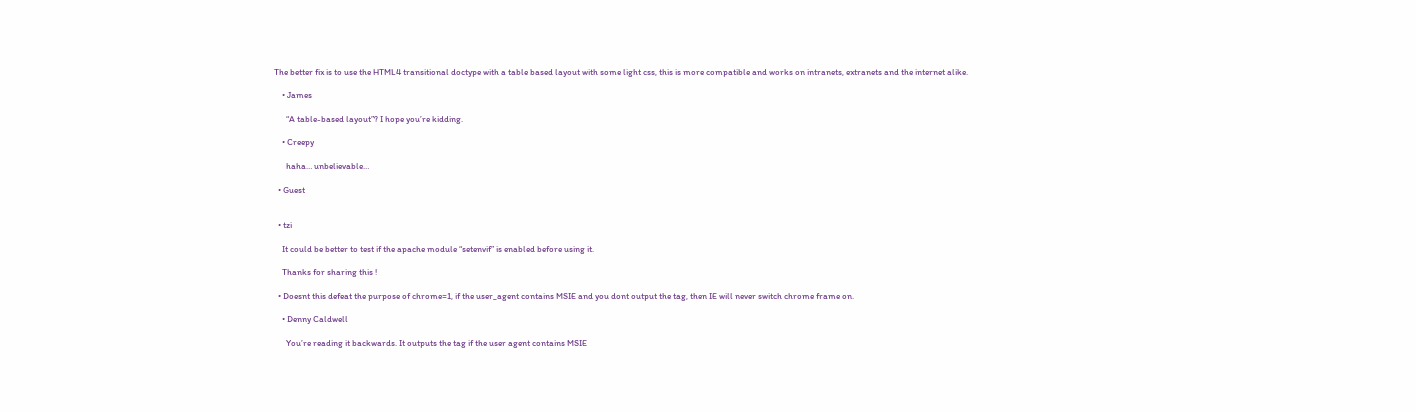The better fix is to use the HTML4 transitional doctype with a table based layout with some light css, this is more compatible and works on intranets, extranets and the internet alike.

    • James

      “A table-based layout”? I hope you’re kidding.

    • Creepy

      haha… unbelievable…

  • Guest


  • tzi

    It could be better to test if the apache module “setenvif” is enabled before using it.

    Thanks for sharing this !

  • Doesnt this defeat the purpose of chrome=1, if the user_agent contains MSIE and you dont output the tag, then IE will never switch chrome frame on.

    • Denny Caldwell

      You’re reading it backwards. It outputs the tag if the user agent contains MSIE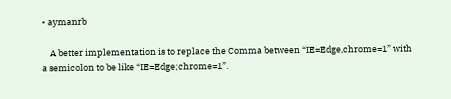• aymanrb

    A better implementation is to replace the Comma between “IE=Edge,chrome=1” with a semicolon to be like “IE=Edge;chrome=1”.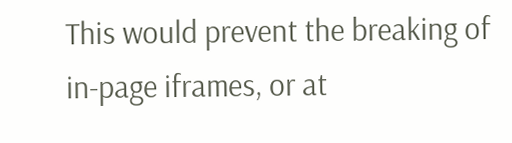This would prevent the breaking of in-page iframes, or at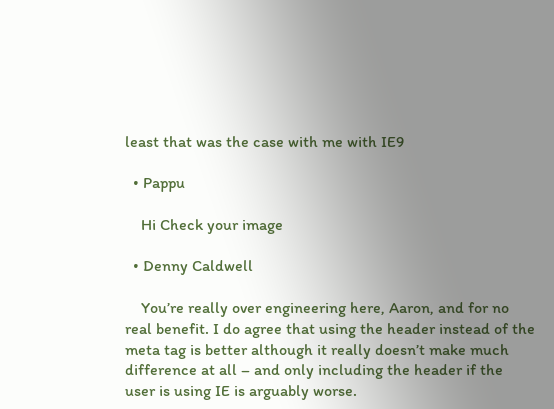least that was the case with me with IE9

  • Pappu

    Hi Check your image

  • Denny Caldwell

    You’re really over engineering here, Aaron, and for no real benefit. I do agree that using the header instead of the meta tag is better although it really doesn’t make much difference at all – and only including the header if the user is using IE is arguably worse.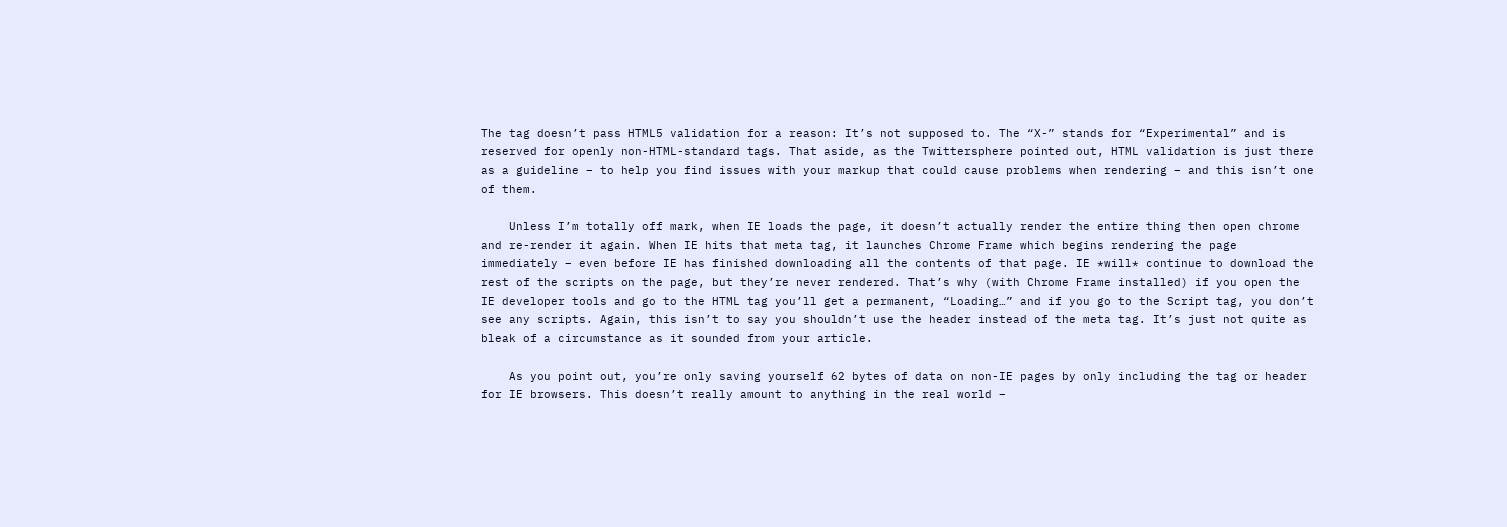The tag doesn’t pass HTML5 validation for a reason: It’s not supposed to. The “X-” stands for “Experimental” and is reserved for openly non-HTML-standard tags. That aside, as the Twittersphere pointed out, HTML validation is just there as a guideline – to help you find issues with your markup that could cause problems when rendering – and this isn’t one of them.

    Unless I’m totally off mark, when IE loads the page, it doesn’t actually render the entire thing then open chrome and re-render it again. When IE hits that meta tag, it launches Chrome Frame which begins rendering the page immediately – even before IE has finished downloading all the contents of that page. IE *will* continue to download the rest of the scripts on the page, but they’re never rendered. That’s why (with Chrome Frame installed) if you open the IE developer tools and go to the HTML tag you’ll get a permanent, “Loading…” and if you go to the Script tag, you don’t see any scripts. Again, this isn’t to say you shouldn’t use the header instead of the meta tag. It’s just not quite as bleak of a circumstance as it sounded from your article.

    As you point out, you’re only saving yourself 62 bytes of data on non-IE pages by only including the tag or header for IE browsers. This doesn’t really amount to anything in the real world –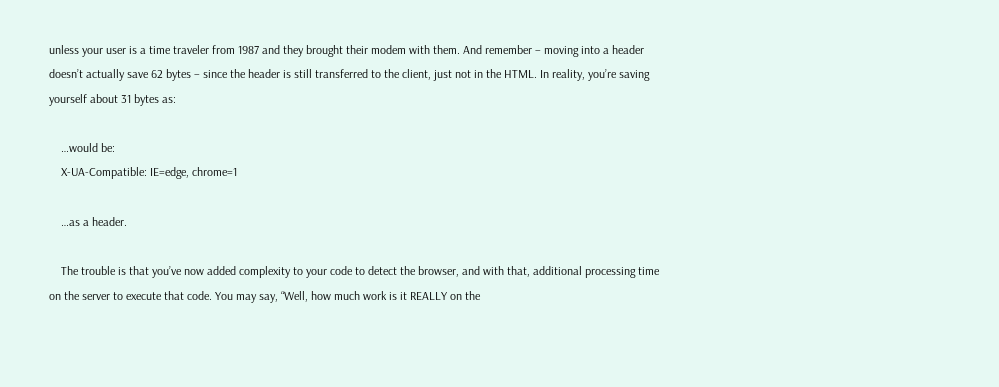unless your user is a time traveler from 1987 and they brought their modem with them. And remember – moving into a header doesn’t actually save 62 bytes – since the header is still transferred to the client, just not in the HTML. In reality, you’re saving yourself about 31 bytes as:

    …would be:
    X-UA-Compatible: IE=edge, chrome=1

    …as a header.

    The trouble is that you’ve now added complexity to your code to detect the browser, and with that, additional processing time on the server to execute that code. You may say, “Well, how much work is it REALLY on the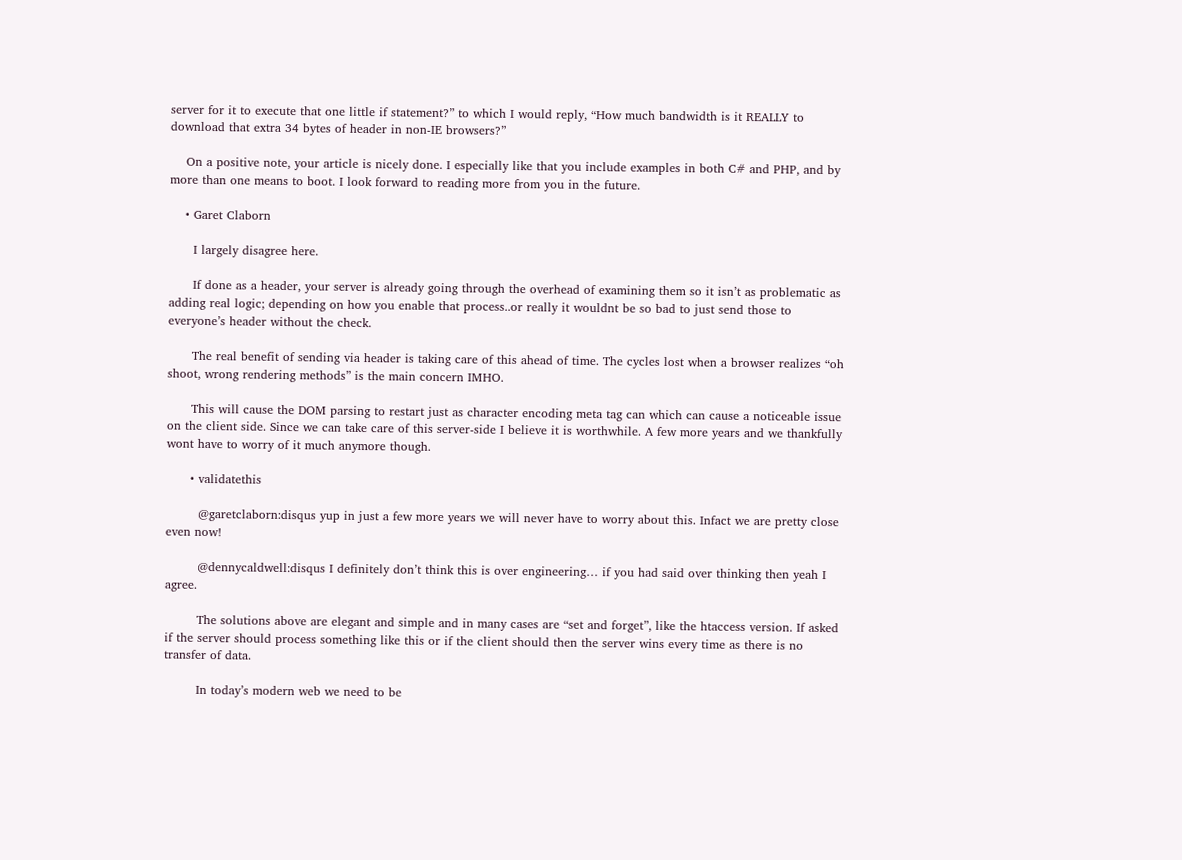server for it to execute that one little if statement?” to which I would reply, “How much bandwidth is it REALLY to download that extra 34 bytes of header in non-IE browsers?”

    On a positive note, your article is nicely done. I especially like that you include examples in both C# and PHP, and by more than one means to boot. I look forward to reading more from you in the future.

    • Garet Claborn

      I largely disagree here.

      If done as a header, your server is already going through the overhead of examining them so it isn’t as problematic as adding real logic; depending on how you enable that process..or really it wouldnt be so bad to just send those to everyone’s header without the check.

      The real benefit of sending via header is taking care of this ahead of time. The cycles lost when a browser realizes “oh shoot, wrong rendering methods” is the main concern IMHO.

      This will cause the DOM parsing to restart just as character encoding meta tag can which can cause a noticeable issue on the client side. Since we can take care of this server-side I believe it is worthwhile. A few more years and we thankfully wont have to worry of it much anymore though.

      • validatethis

        @garetclaborn:disqus yup in just a few more years we will never have to worry about this. Infact we are pretty close even now!

        @dennycaldwell:disqus I definitely don’t think this is over engineering… if you had said over thinking then yeah I agree.

        The solutions above are elegant and simple and in many cases are “set and forget”, like the htaccess version. If asked if the server should process something like this or if the client should then the server wins every time as there is no transfer of data.

        In today’s modern web we need to be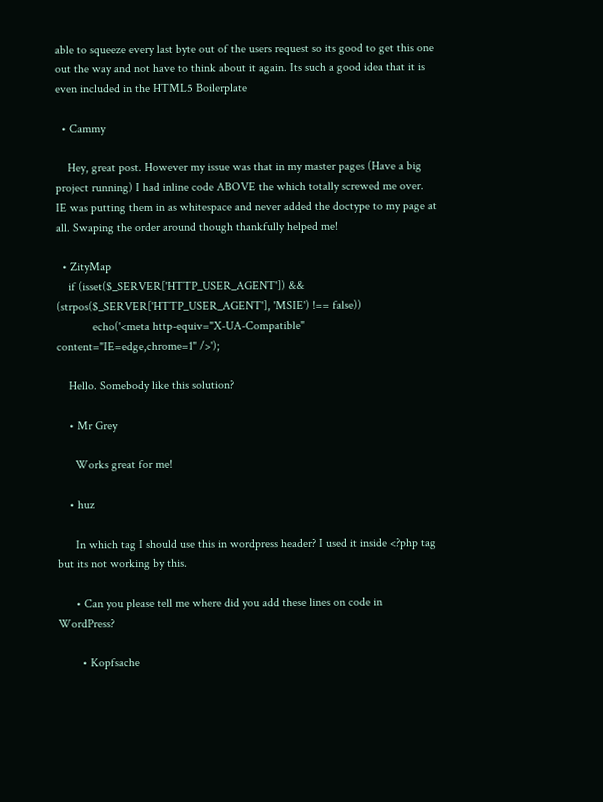able to squeeze every last byte out of the users request so its good to get this one out the way and not have to think about it again. Its such a good idea that it is even included in the HTML5 Boilerplate

  • Cammy

    Hey, great post. However my issue was that in my master pages (Have a big project running) I had inline code ABOVE the which totally screwed me over. IE was putting them in as whitespace and never added the doctype to my page at all. Swaping the order around though thankfully helped me!

  • ZityMap
    if (isset($_SERVER['HTTP_USER_AGENT']) && (strpos($_SERVER['HTTP_USER_AGENT'], 'MSIE') !== false))
            echo('<meta http-equiv="X-UA-Compatible" content="IE=edge,chrome=1" />');

    Hello. Somebody like this solution?

    • Mr Grey

      Works great for me!

    • huz

      In which tag I should use this in wordpress header? I used it inside <?php tag but its not working by this.

      • Can you please tell me where did you add these lines on code in WordPress?

        • Kopfsache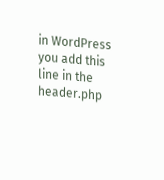in WordPress you add this line in the header.php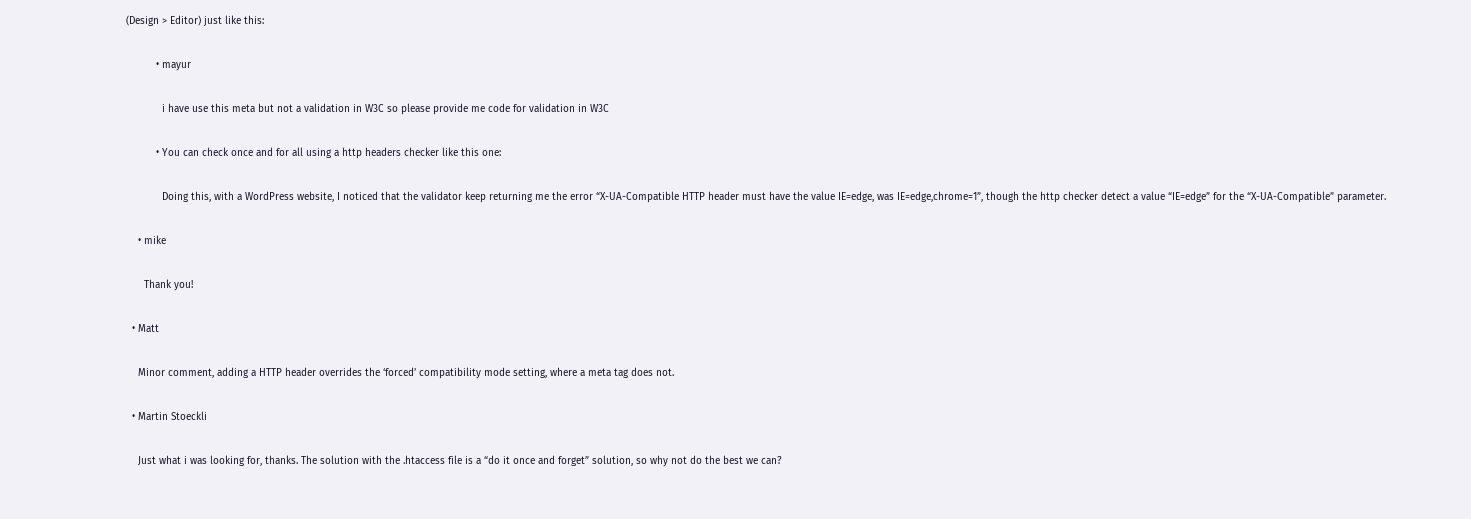(Design > Editor) just like this:

          • mayur

            i have use this meta but not a validation in W3C so please provide me code for validation in W3C

          • You can check once and for all using a http headers checker like this one:

            Doing this, with a WordPress website, I noticed that the validator keep returning me the error “X-UA-Compatible HTTP header must have the value IE=edge, was IE=edge,chrome=1”, though the http checker detect a value “IE=edge” for the “X-UA-Compatible” parameter.

    • mike

      Thank you!

  • Matt

    Minor comment, adding a HTTP header overrides the ‘forced’ compatibility mode setting, where a meta tag does not.

  • Martin Stoeckli

    Just what i was looking for, thanks. The solution with the .htaccess file is a “do it once and forget” solution, so why not do the best we can?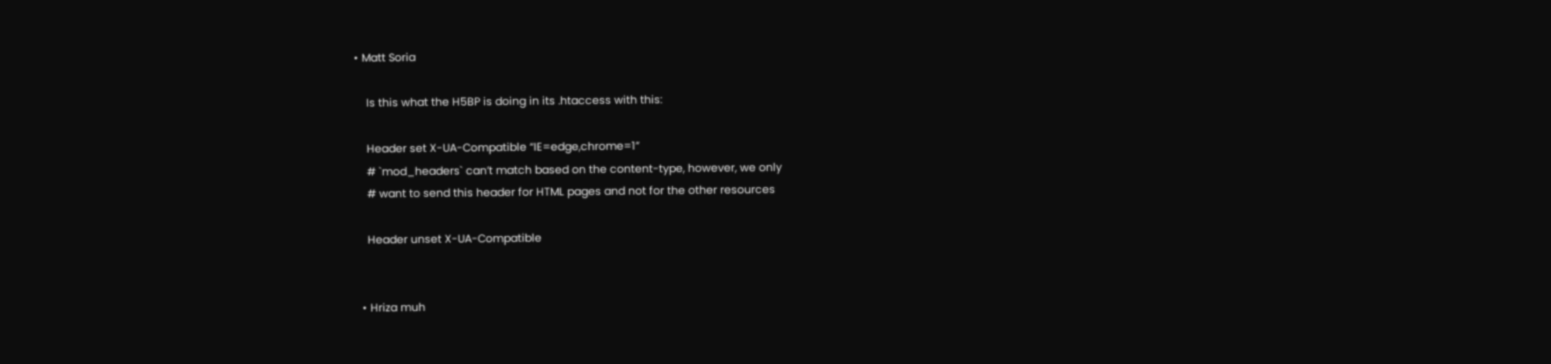• Matt Soria

    Is this what the H5BP is doing in its .htaccess with this:

    Header set X-UA-Compatible “IE=edge,chrome=1”
    # `mod_headers` can’t match based on the content-type, however, we only
    # want to send this header for HTML pages and not for the other resources

    Header unset X-UA-Compatible


  • Hriza muh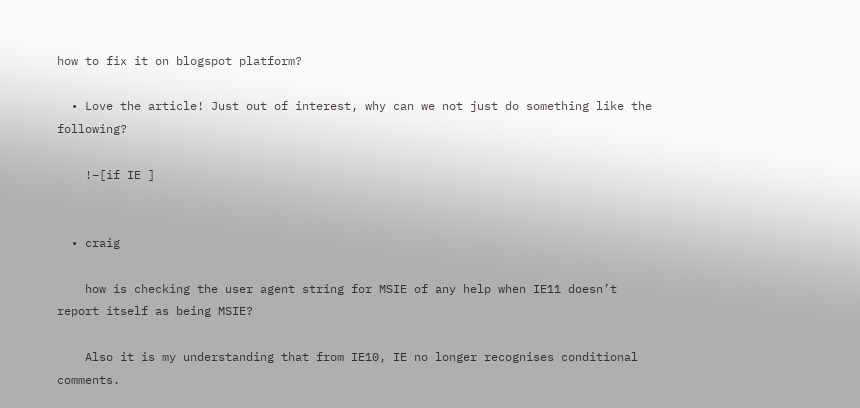how to fix it on blogspot platform?

  • Love the article! Just out of interest, why can we not just do something like the following?

    !–[if IE ]


  • craig

    how is checking the user agent string for MSIE of any help when IE11 doesn’t report itself as being MSIE?

    Also it is my understanding that from IE10, IE no longer recognises conditional comments.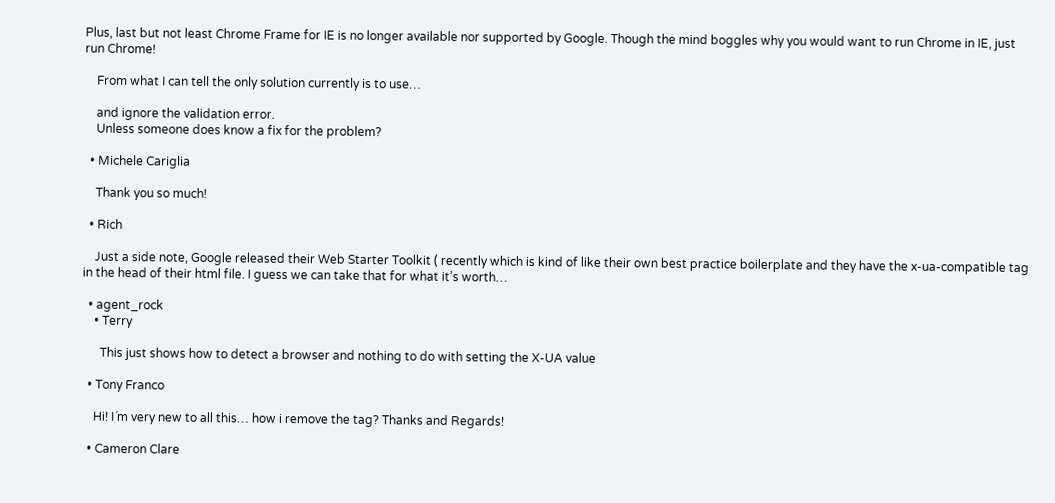Plus, last but not least Chrome Frame for IE is no longer available nor supported by Google. Though the mind boggles why you would want to run Chrome in IE, just run Chrome!

    From what I can tell the only solution currently is to use…

    and ignore the validation error.
    Unless someone does know a fix for the problem?

  • Michele Cariglia

    Thank you so much!

  • Rich

    Just a side note, Google released their Web Starter Toolkit ( recently which is kind of like their own best practice boilerplate and they have the x-ua-compatible tag in the head of their html file. I guess we can take that for what it’s worth…

  • agent_rock
    • Terry

      This just shows how to detect a browser and nothing to do with setting the X-UA value

  • Tony Franco

    Hi! I´m very new to all this… how i remove the tag? Thanks and Regards!

  • Cameron Clare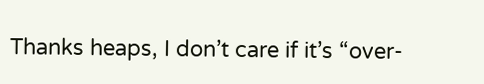Thanks heaps, I don’t care if it’s “over-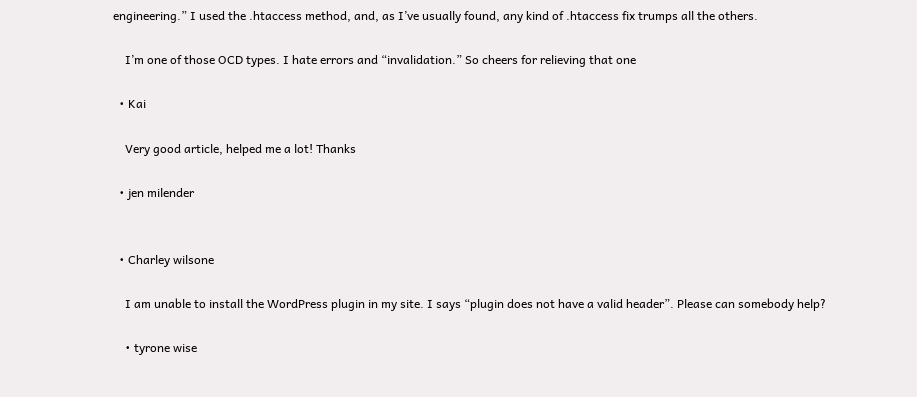engineering.” I used the .htaccess method, and, as I’ve usually found, any kind of .htaccess fix trumps all the others.

    I’m one of those OCD types. I hate errors and “invalidation.” So cheers for relieving that one

  • Kai

    Very good article, helped me a lot! Thanks

  • jen milender


  • Charley wilsone

    I am unable to install the WordPress plugin in my site. I says “plugin does not have a valid header”. Please can somebody help?

    • tyrone wise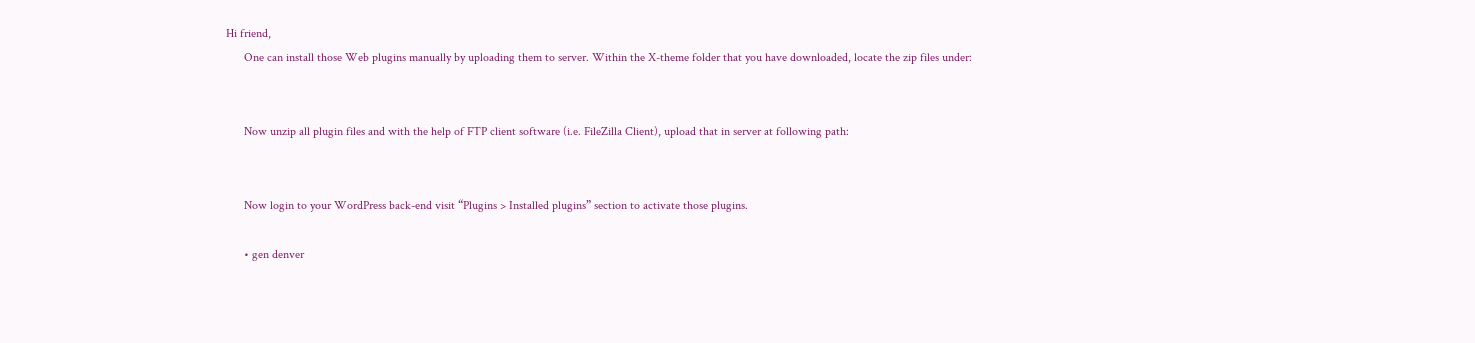Hi friend,
      One can install those Web plugins manually by uploading them to server. Within the X-theme folder that you have downloaded, locate the zip files under:


      Now unzip all plugin files and with the help of FTP client software (i.e. FileZilla Client), upload that in server at following path:


      Now login to your WordPress back-end visit “Plugins > Installed plugins” section to activate those plugins.

      • gen denver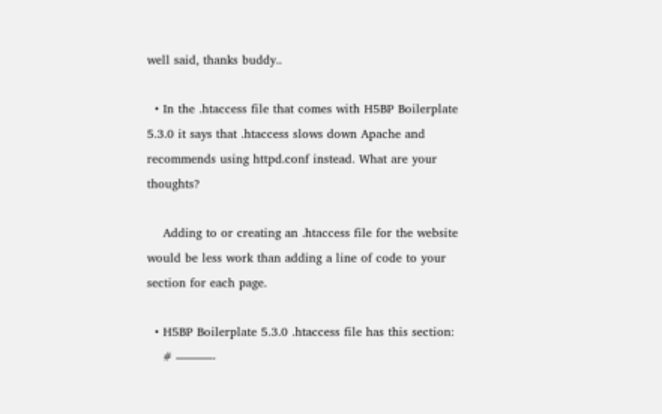well said, thanks buddy..

  • In the .htaccess file that comes with H5BP Boilerplate 5.3.0 it says that .htaccess slows down Apache and recommends using httpd.conf instead. What are your thoughts?

    Adding to or creating an .htaccess file for the website would be less work than adding a line of code to your section for each page.

  • H5BP Boilerplate 5.3.0 .htaccess file has this section:
    # ———-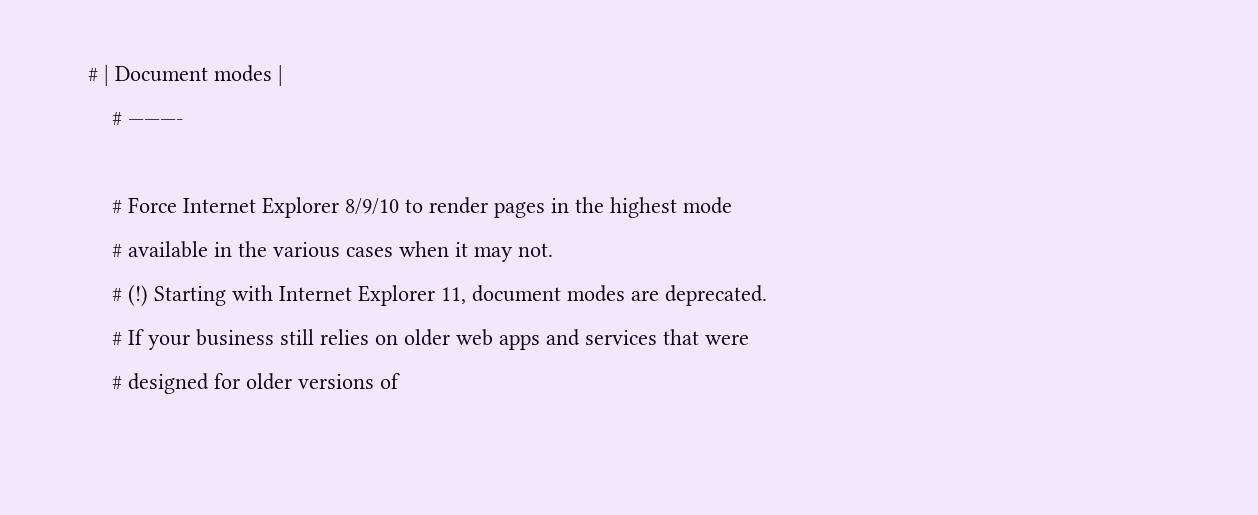# | Document modes |
    # ———-

    # Force Internet Explorer 8/9/10 to render pages in the highest mode
    # available in the various cases when it may not.
    # (!) Starting with Internet Explorer 11, document modes are deprecated.
    # If your business still relies on older web apps and services that were
    # designed for older versions of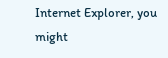Internet Explorer, you might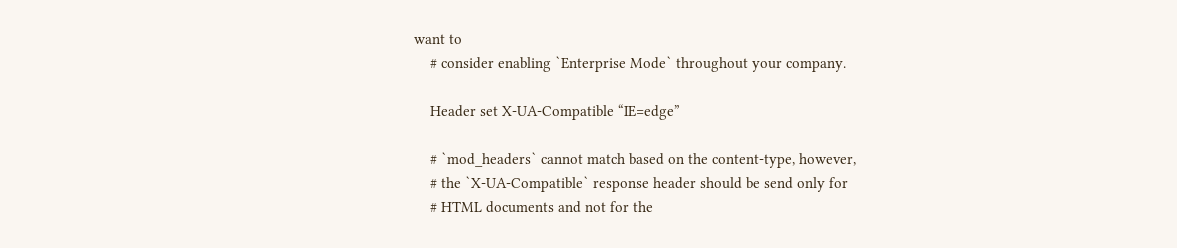want to
    # consider enabling `Enterprise Mode` throughout your company.

    Header set X-UA-Compatible “IE=edge”

    # `mod_headers` cannot match based on the content-type, however,
    # the `X-UA-Compatible` response header should be send only for
    # HTML documents and not for the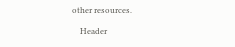other resources.

    Header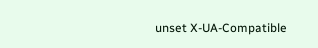unset X-UA-Compatible